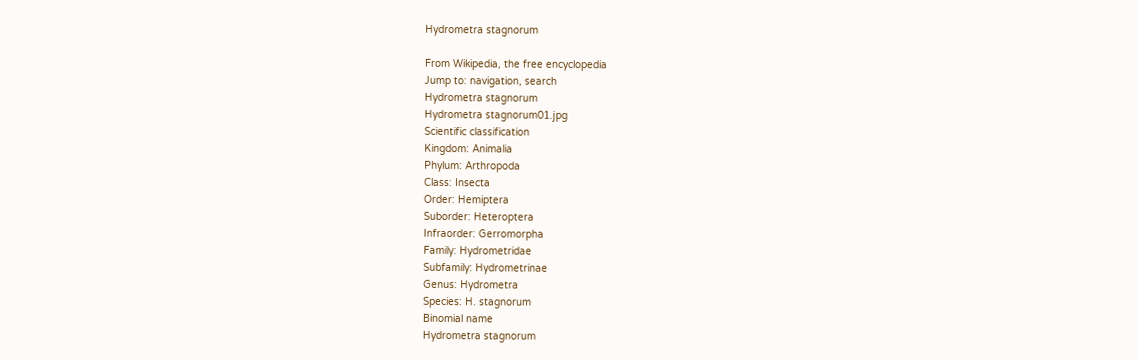Hydrometra stagnorum

From Wikipedia, the free encyclopedia
Jump to: navigation, search
Hydrometra stagnorum
Hydrometra stagnorum01.jpg
Scientific classification
Kingdom: Animalia
Phylum: Arthropoda
Class: Insecta
Order: Hemiptera
Suborder: Heteroptera
Infraorder: Gerromorpha
Family: Hydrometridae
Subfamily: Hydrometrinae
Genus: Hydrometra
Species: H. stagnorum
Binomial name
Hydrometra stagnorum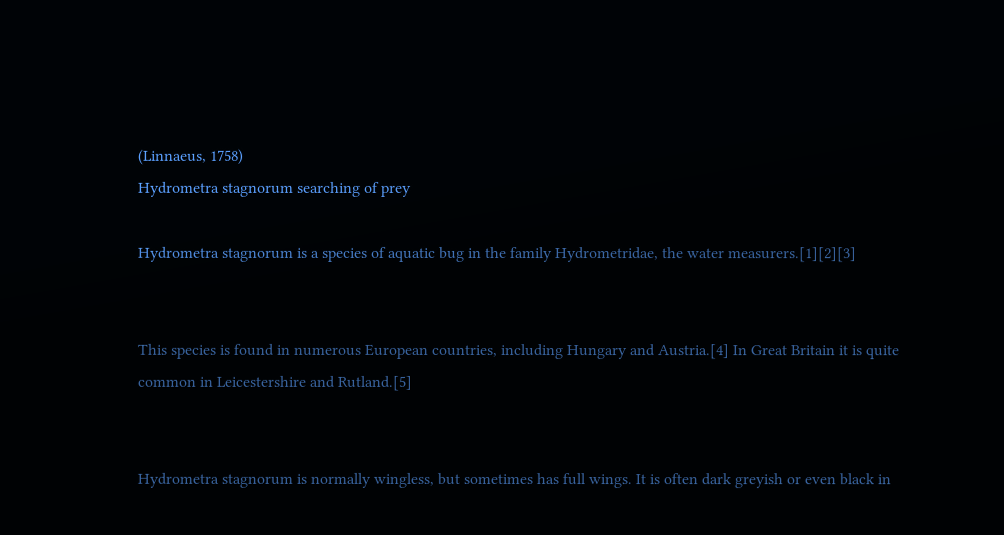(Linnaeus, 1758)
Hydrometra stagnorum searching of prey

Hydrometra stagnorum is a species of aquatic bug in the family Hydrometridae, the water measurers.[1][2][3]


This species is found in numerous European countries, including Hungary and Austria.[4] In Great Britain it is quite common in Leicestershire and Rutland.[5]


Hydrometra stagnorum is normally wingless, but sometimes has full wings. It is often dark greyish or even black in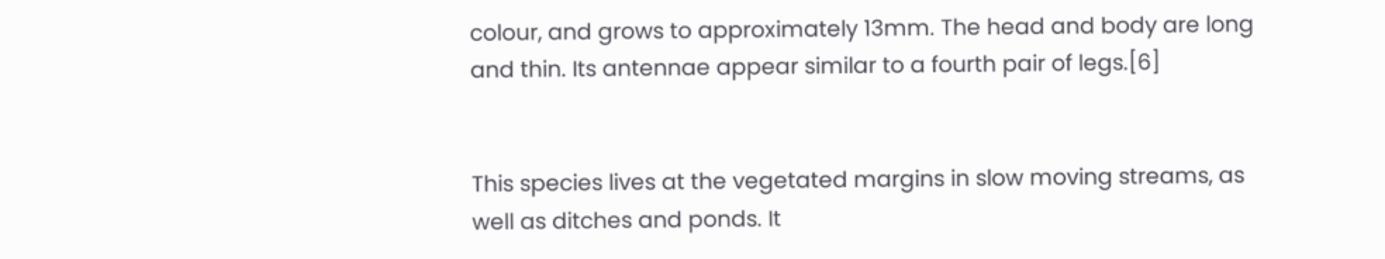colour, and grows to approximately 13mm. The head and body are long and thin. Its antennae appear similar to a fourth pair of legs.[6]


This species lives at the vegetated margins in slow moving streams, as well as ditches and ponds. It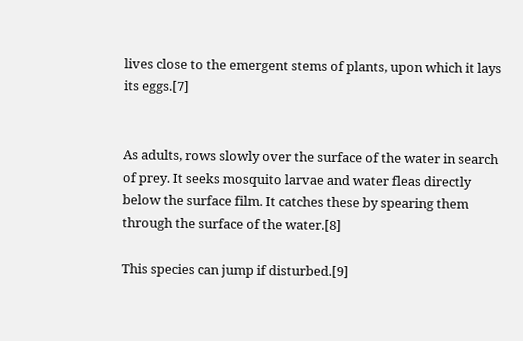lives close to the emergent stems of plants, upon which it lays its eggs.[7]


As adults, rows slowly over the surface of the water in search of prey. It seeks mosquito larvae and water fleas directly below the surface film. It catches these by spearing them through the surface of the water.[8]

This species can jump if disturbed.[9]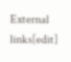External links[edit]